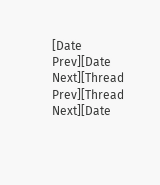[Date Prev][Date Next][Thread Prev][Thread Next][Date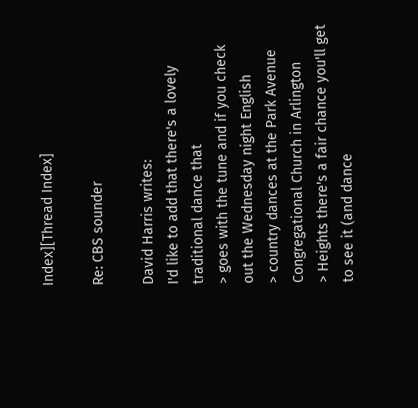Index][Thread Index]

Re: CBS sounder

David Harris writes:
I'd like to add that there's a lovely traditional dance that
> goes with the tune and if you check out the Wednesday night English
> country dances at the Park Avenue Congregational Church in Arlington
> Heights there's a fair chance you'll get to see it (and dance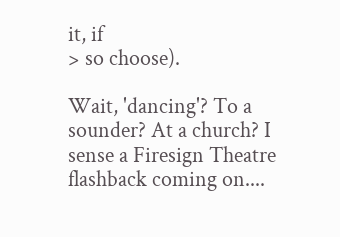it, if
> so choose).

Wait, 'dancing'? To a sounder? At a church? I sense a Firesign Theatre
flashback coming on....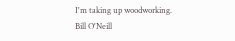I'm taking up woodworking.
Bill O'Neill